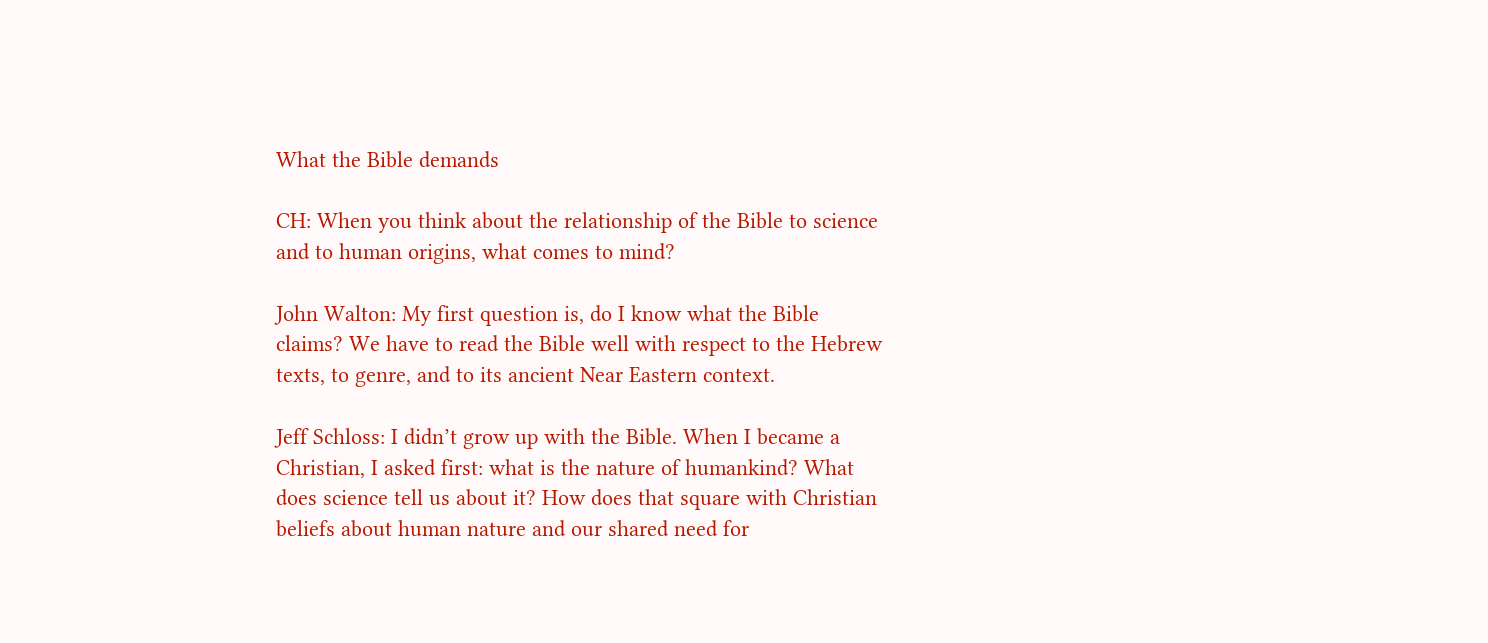What the Bible demands

CH: When you think about the relationship of the Bible to science and to human origins, what comes to mind?

John Walton: My first question is, do I know what the Bible claims? We have to read the Bible well with respect to the Hebrew texts, to genre, and to its ancient Near Eastern context.

Jeff Schloss: I didn’t grow up with the Bible. When I became a Christian, I asked first: what is the nature of humankind? What does science tell us about it? How does that square with Christian beliefs about human nature and our shared need for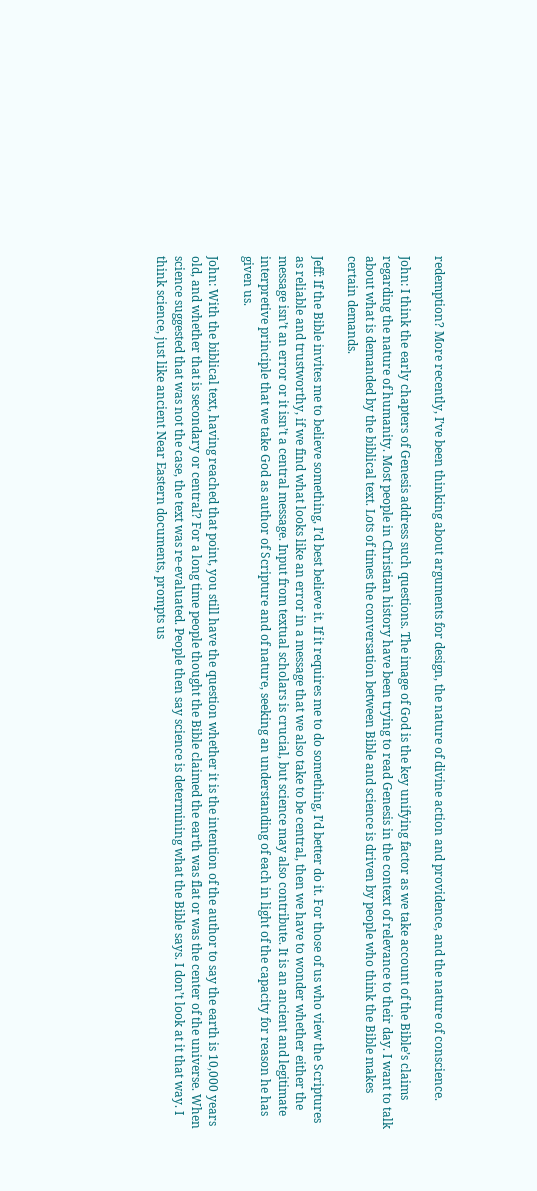redemption? More recently, I’ve been thinking about arguments for design, the nature of divine action and providence, and the nature of conscience.

John: I think the early chapters of Genesis address such questions. The image of God is the key unifying factor as we take account of the Bible’s claims regarding the nature of humanity. Most people in Christian history have been trying to read Genesis in the context of relevance to their day. I want to talk about what is demanded by the biblical text. Lots of times the conversation between Bible and science is driven by people who think the Bible makes certain demands.

Jeff: If the Bible invites me to believe something, I’d best believe it. If it requires me to do something, I’d better do it. For those of us who view the Scriptures as reliable and trustworthy, if we find what looks like an error in a message that we also take to be central, then we have to wonder whether either the message isn’t an error or it isn’t a central message. Input from textual scholars is crucial, but science may also contribute. It is an ancient and legitimate interpretive principle that we take God as author of Scripture and of nature, seeking an understanding of each in light of the capacity for reason he has given us.

John: With the biblical text, having reached that point, you still have the question whether it is the intention of the author to say the earth is 10,000 years old, and whether that is secondary or central? For a long time people thought the Bible claimed the earth was flat or was the center of the universe. When science suggested that was not the case, the text was re-evaluated. People then say science is determining what the Bible says. I don’t look at it that way. I think science, just like ancient Near Eastern documents, prompts us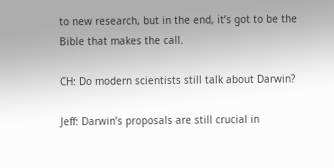to new research, but in the end, it’s got to be the Bible that makes the call.

CH: Do modern scientists still talk about Darwin?

Jeff: Darwin’s proposals are still crucial in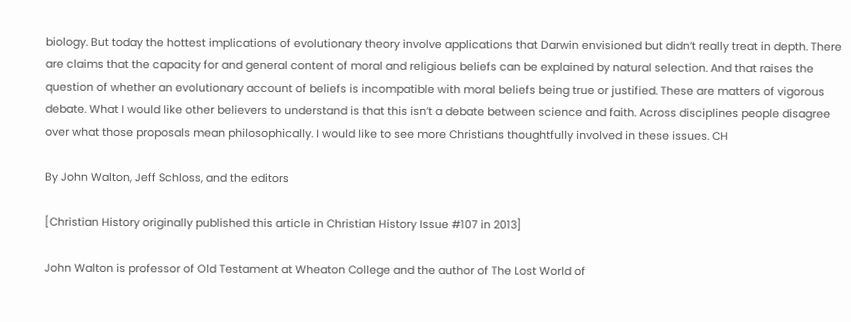biology. But today the hottest implications of evolutionary theory involve applications that Darwin envisioned but didn’t really treat in depth. There are claims that the capacity for and general content of moral and religious beliefs can be explained by natural selection. And that raises the question of whether an evolutionary account of beliefs is incompatible with moral beliefs being true or justified. These are matters of vigorous debate. What I would like other believers to understand is that this isn’t a debate between science and faith. Across disciplines people disagree over what those proposals mean philosophically. I would like to see more Christians thoughtfully involved in these issues. CH

By John Walton, Jeff Schloss, and the editors

[Christian History originally published this article in Christian History Issue #107 in 2013]

John Walton is professor of Old Testament at Wheaton College and the author of The Lost World of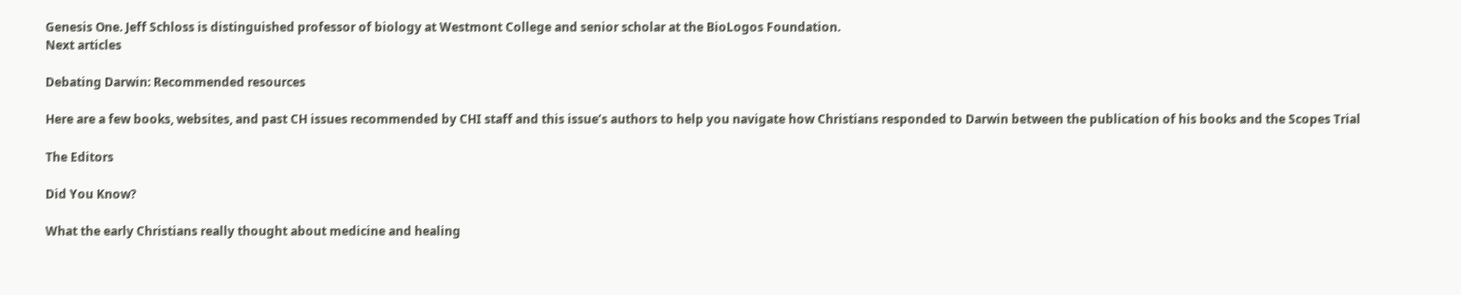Genesis One. Jeff Schloss is distinguished professor of biology at Westmont College and senior scholar at the BioLogos Foundation.
Next articles

Debating Darwin: Recommended resources

Here are a few books, websites, and past CH issues recommended by CHI staff and this issue’s authors to help you navigate how Christians responded to Darwin between the publication of his books and the Scopes Trial

The Editors

Did You Know?

What the early Christians really thought about medicine and healing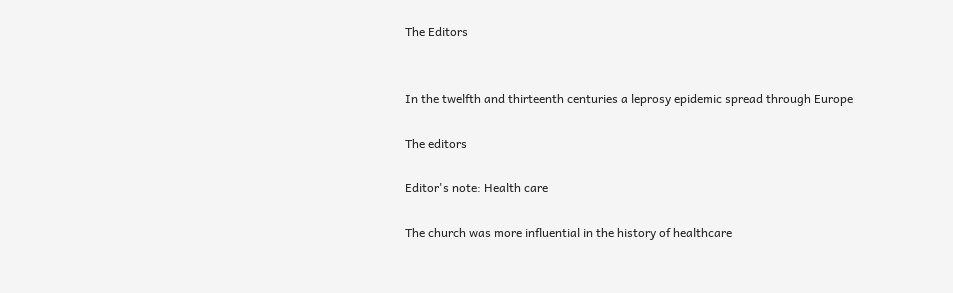The Editors


In the twelfth and thirteenth centuries a leprosy epidemic spread through Europe

The editors

Editor's note: Health care

The church was more influential in the history of healthcare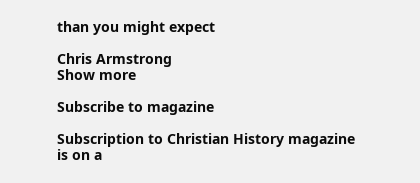than you might expect

Chris Armstrong
Show more

Subscribe to magazine

Subscription to Christian History magazine is on a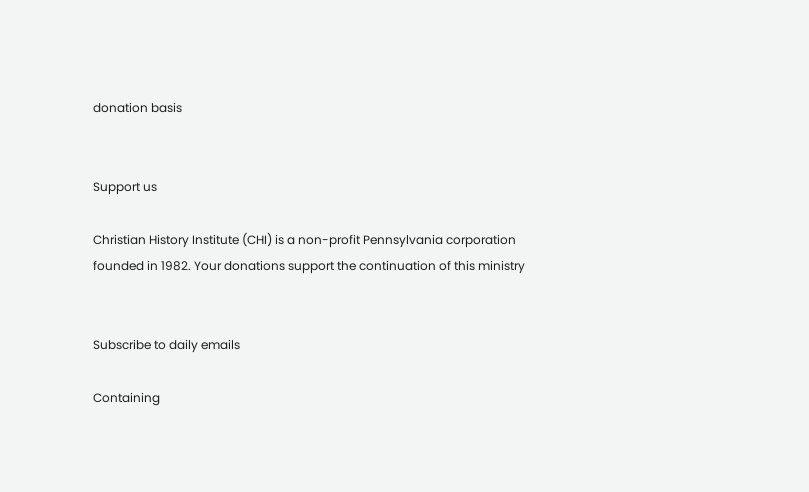donation basis


Support us

Christian History Institute (CHI) is a non-profit Pennsylvania corporation founded in 1982. Your donations support the continuation of this ministry


Subscribe to daily emails

Containing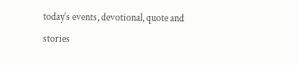today’s events, devotional, quote and stories